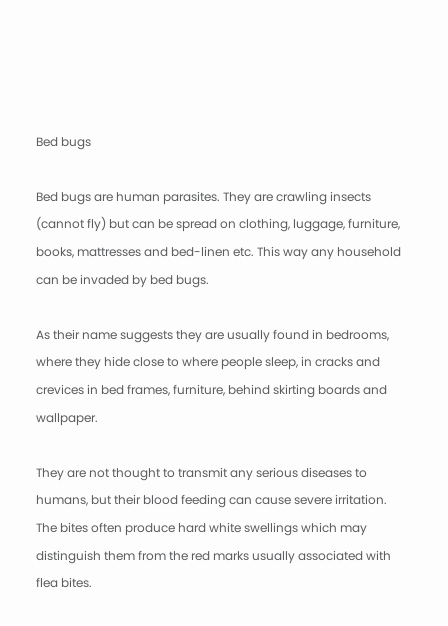Bed bugs

Bed bugs are human parasites. They are crawling insects (cannot fly) but can be spread on clothing, luggage, furniture, books, mattresses and bed-linen etc. This way any household can be invaded by bed bugs.

As their name suggests they are usually found in bedrooms, where they hide close to where people sleep, in cracks and crevices in bed frames, furniture, behind skirting boards and wallpaper.

They are not thought to transmit any serious diseases to humans, but their blood feeding can cause severe irritation. The bites often produce hard white swellings which may distinguish them from the red marks usually associated with flea bites.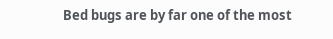Bed bugs are by far one of the most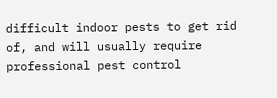difficult indoor pests to get rid of, and will usually require professional pest control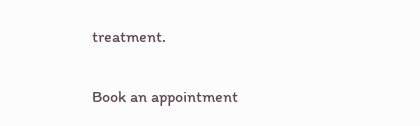treatment.

Book an appointment